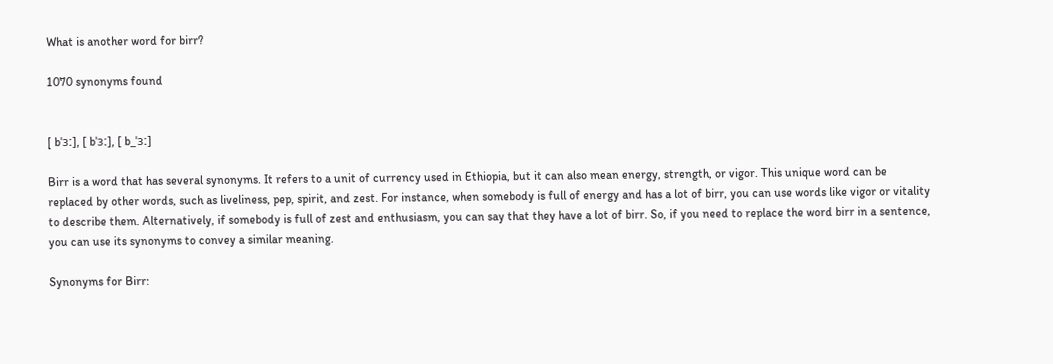What is another word for birr?

1070 synonyms found


[ bˈɜː], [ bˈɜː], [ b_ˈɜː]

Birr is a word that has several synonyms. It refers to a unit of currency used in Ethiopia, but it can also mean energy, strength, or vigor. This unique word can be replaced by other words, such as liveliness, pep, spirit, and zest. For instance, when somebody is full of energy and has a lot of birr, you can use words like vigor or vitality to describe them. Alternatively, if somebody is full of zest and enthusiasm, you can say that they have a lot of birr. So, if you need to replace the word birr in a sentence, you can use its synonyms to convey a similar meaning.

Synonyms for Birr: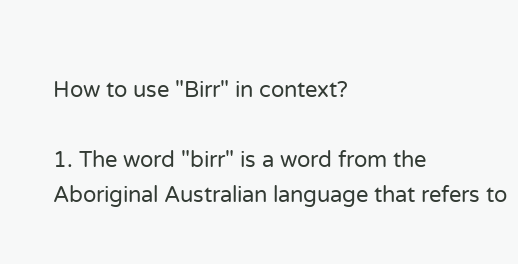How to use "Birr" in context?

1. The word "birr" is a word from the Aboriginal Australian language that refers to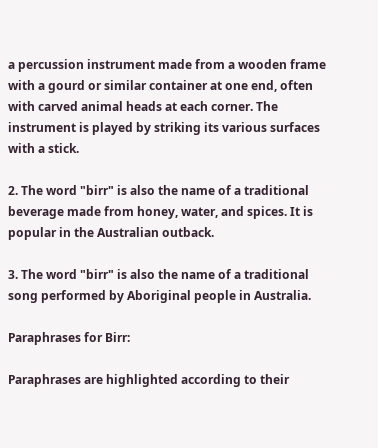a percussion instrument made from a wooden frame with a gourd or similar container at one end, often with carved animal heads at each corner. The instrument is played by striking its various surfaces with a stick.

2. The word "birr" is also the name of a traditional beverage made from honey, water, and spices. It is popular in the Australian outback.

3. The word "birr" is also the name of a traditional song performed by Aboriginal people in Australia.

Paraphrases for Birr:

Paraphrases are highlighted according to their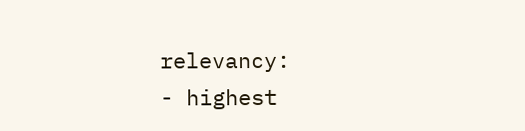relevancy:
- highest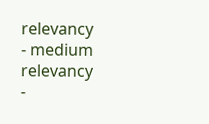relevancy
- medium relevancy
-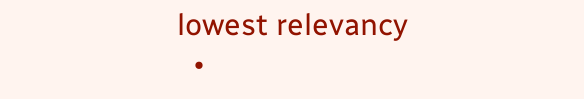lowest relevancy
  •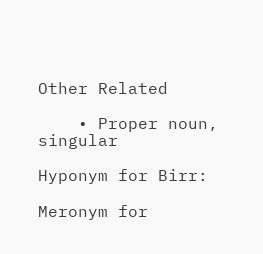Other Related

    • Proper noun, singular

Hyponym for Birr:

Meronym for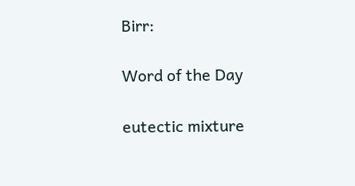Birr:

Word of the Day

eutectic mixture